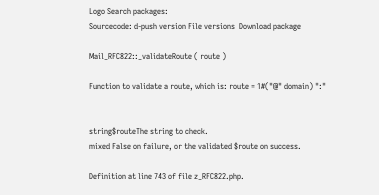Logo Search packages:
Sourcecode: d-push version File versions  Download package

Mail_RFC822::_validateRoute ( route )

Function to validate a route, which is: route = 1#("@" domain) ":"


string$routeThe string to check.
mixed False on failure, or the validated $route on success.

Definition at line 743 of file z_RFC822.php.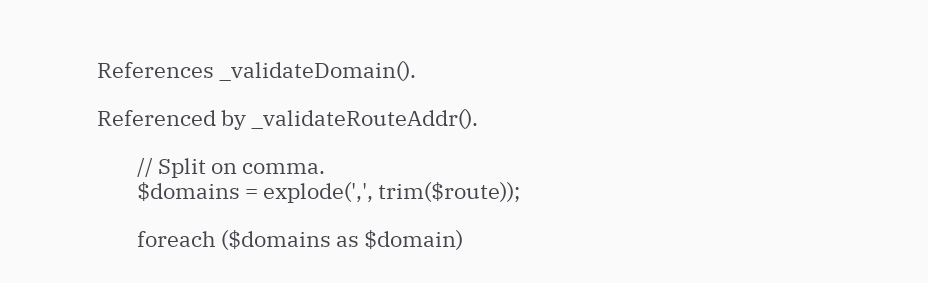References _validateDomain().

Referenced by _validateRouteAddr().

        // Split on comma.
        $domains = explode(',', trim($route));

        foreach ($domains as $domain)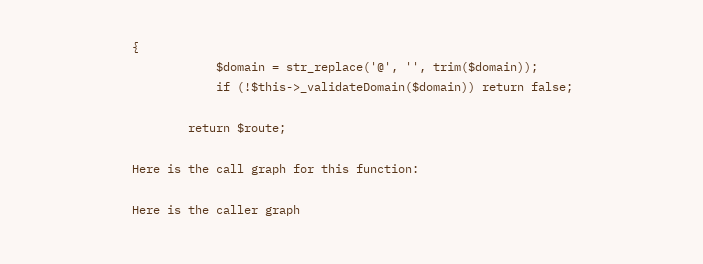{
            $domain = str_replace('@', '', trim($domain));
            if (!$this->_validateDomain($domain)) return false;

        return $route;

Here is the call graph for this function:

Here is the caller graph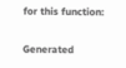for this function:

Generated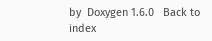by  Doxygen 1.6.0   Back to index